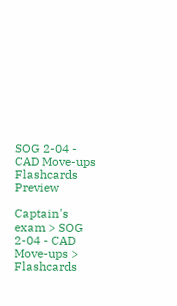SOG 2-04 - CAD Move-ups Flashcards Preview

Captain's exam > SOG 2-04 - CAD Move-ups > Flashcards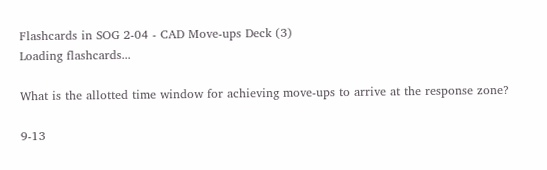Flashcards in SOG 2-04 - CAD Move-ups Deck (3)
Loading flashcards...

What is the allotted time window for achieving move-ups to arrive at the response zone?

9-13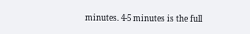minutes. 4-5 minutes is the full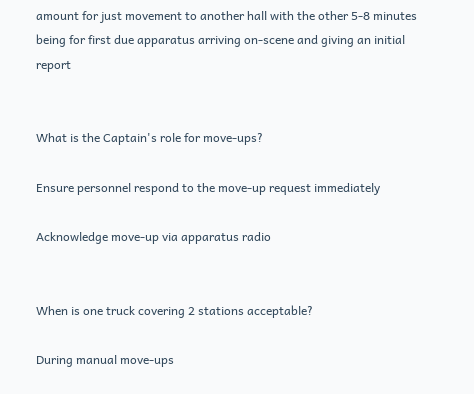amount for just movement to another hall with the other 5-8 minutes being for first due apparatus arriving on-scene and giving an initial report


What is the Captain's role for move-ups?

Ensure personnel respond to the move-up request immediately

Acknowledge move-up via apparatus radio


When is one truck covering 2 stations acceptable?

During manual move-ups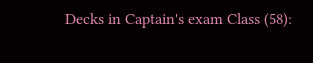Decks in Captain's exam Class (58):